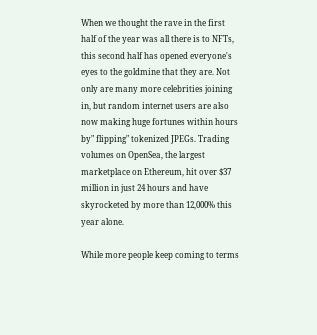When we thought the rave in the first half of the year was all there is to NFTs, this second half has opened everyone's eyes to the goldmine that they are. Not only are many more celebrities joining in, but random internet users are also now making huge fortunes within hours by" flipping" tokenized JPEGs. Trading volumes on OpenSea, the largest marketplace on Ethereum, hit over $37 million in just 24 hours and have skyrocketed by more than 12,000% this year alone.

While more people keep coming to terms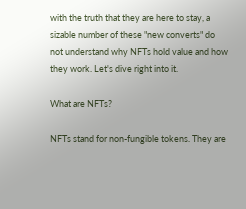with the truth that they are here to stay, a sizable number of these "new converts" do not understand why NFTs hold value and how they work. Let's dive right into it.

What are NFTs?

NFTs stand for non-fungible tokens. They are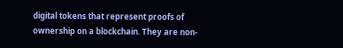digital tokens that represent proofs of ownership on a blockchain. They are non-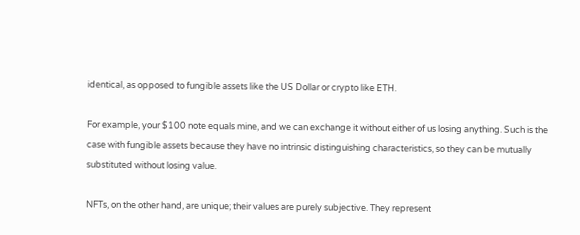identical, as opposed to fungible assets like the US Dollar or crypto like ETH.

For example, your $100 note equals mine, and we can exchange it without either of us losing anything. Such is the case with fungible assets because they have no intrinsic distinguishing characteristics, so they can be mutually substituted without losing value.

NFTs, on the other hand, are unique; their values are purely subjective. They represent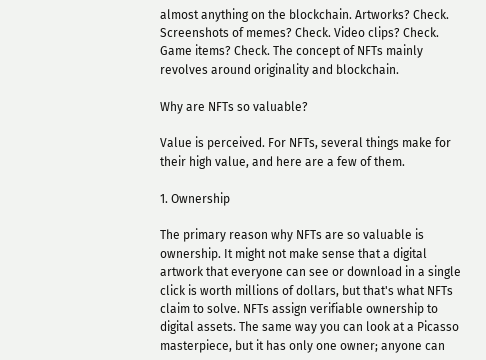almost anything on the blockchain. Artworks? Check. Screenshots of memes? Check. Video clips? Check. Game items? Check. The concept of NFTs mainly revolves around originality and blockchain.

Why are NFTs so valuable?

Value is perceived. For NFTs, several things make for their high value, and here are a few of them.

1. Ownership

The primary reason why NFTs are so valuable is ownership. It might not make sense that a digital artwork that everyone can see or download in a single click is worth millions of dollars, but that's what NFTs claim to solve. NFTs assign verifiable ownership to digital assets. The same way you can look at a Picasso masterpiece, but it has only one owner; anyone can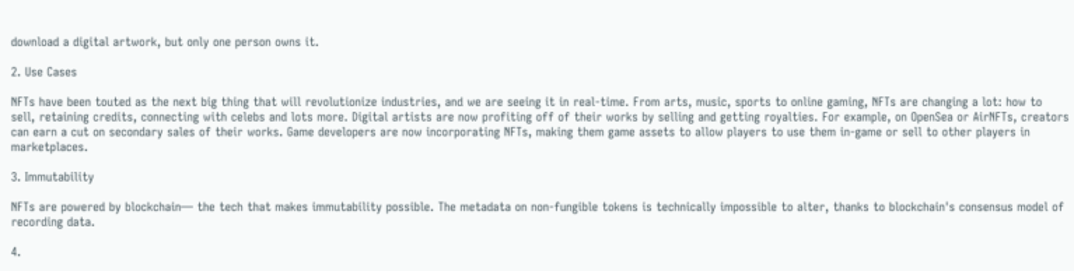download a digital artwork, but only one person owns it.

2. Use Cases

NFTs have been touted as the next big thing that will revolutionize industries, and we are seeing it in real-time. From arts, music, sports to online gaming, NFTs are changing a lot: how to sell, retaining credits, connecting with celebs and lots more. Digital artists are now profiting off of their works by selling and getting royalties. For example, on OpenSea or AirNFTs, creators can earn a cut on secondary sales of their works. Game developers are now incorporating NFTs, making them game assets to allow players to use them in-game or sell to other players in marketplaces.

3. Immutability

NFTs are powered by blockchain— the tech that makes immutability possible. The metadata on non-fungible tokens is technically impossible to alter, thanks to blockchain's consensus model of recording data.

4.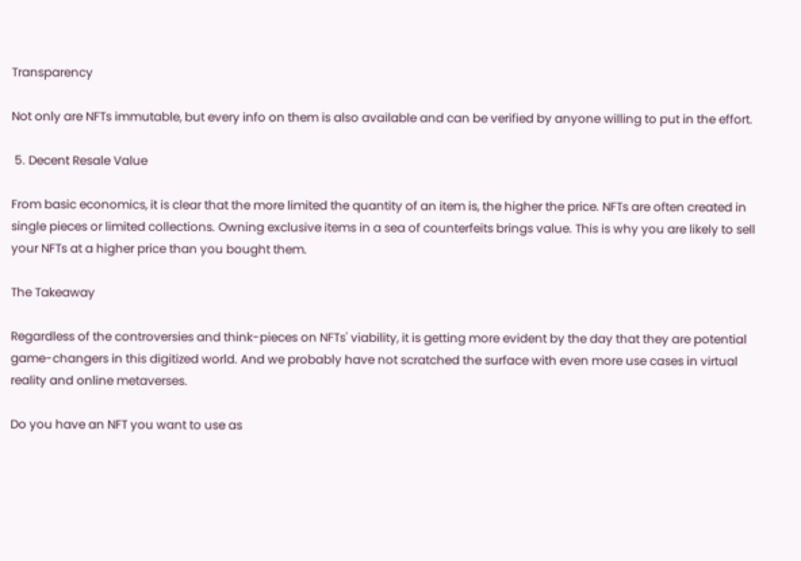Transparency

Not only are NFTs immutable, but every info on them is also available and can be verified by anyone willing to put in the effort.

 5. Decent Resale Value

From basic economics, it is clear that the more limited the quantity of an item is, the higher the price. NFTs are often created in single pieces or limited collections. Owning exclusive items in a sea of counterfeits brings value. This is why you are likely to sell your NFTs at a higher price than you bought them.

The Takeaway

Regardless of the controversies and think-pieces on NFTs' viability, it is getting more evident by the day that they are potential game-changers in this digitized world. And we probably have not scratched the surface with even more use cases in virtual reality and online metaverses.

Do you have an NFT you want to use as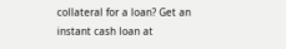collateral for a loan? Get an instant cash loan at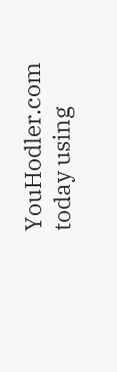YouHodler.com today using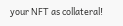your NFT as collateral!